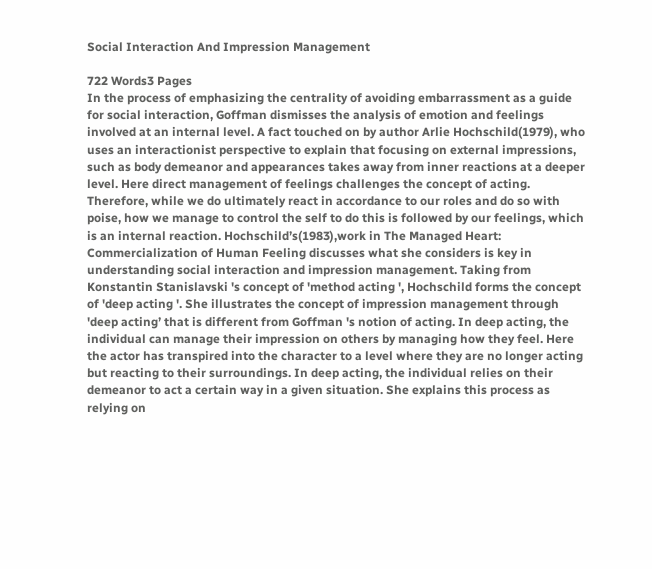Social Interaction And Impression Management

722 Words3 Pages
In the process of emphasizing the centrality of avoiding embarrassment as a guide for social interaction, Goffman dismisses the analysis of emotion and feelings involved at an internal level. A fact touched on by author Arlie Hochschild(1979), who uses an interactionist perspective to explain that focusing on external impressions, such as body demeanor and appearances takes away from inner reactions at a deeper level. Here direct management of feelings challenges the concept of acting. Therefore, while we do ultimately react in accordance to our roles and do so with poise, how we manage to control the self to do this is followed by our feelings, which is an internal reaction. Hochschild’s(1983),work in The Managed Heart: Commercialization of Human Feeling discusses what she considers is key in understanding social interaction and impression management. Taking from Konstantin Stanislavski 's concept of 'method acting ', Hochschild forms the concept of 'deep acting '. She illustrates the concept of impression management through 'deep acting’ that is different from Goffman 's notion of acting. In deep acting, the individual can manage their impression on others by managing how they feel. Here the actor has transpired into the character to a level where they are no longer acting but reacting to their surroundings. In deep acting, the individual relies on their demeanor to act a certain way in a given situation. She explains this process as relying on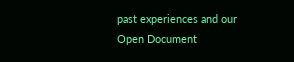past experiences and our
Open Document